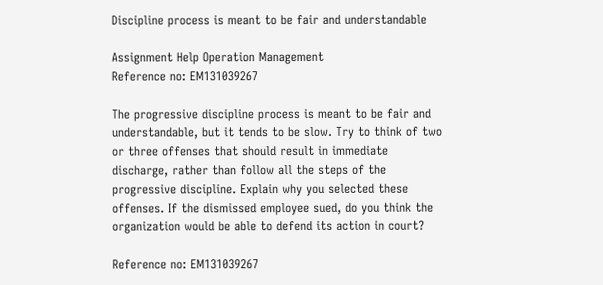Discipline process is meant to be fair and understandable

Assignment Help Operation Management
Reference no: EM131039267

The progressive discipline process is meant to be fair and understandable, but it tends to be slow. Try to think of two or three offenses that should result in immediate discharge, rather than follow all the steps of the progressive discipline. Explain why you selected these offenses. If the dismissed employee sued, do you think the organization would be able to defend its action in court?

Reference no: EM131039267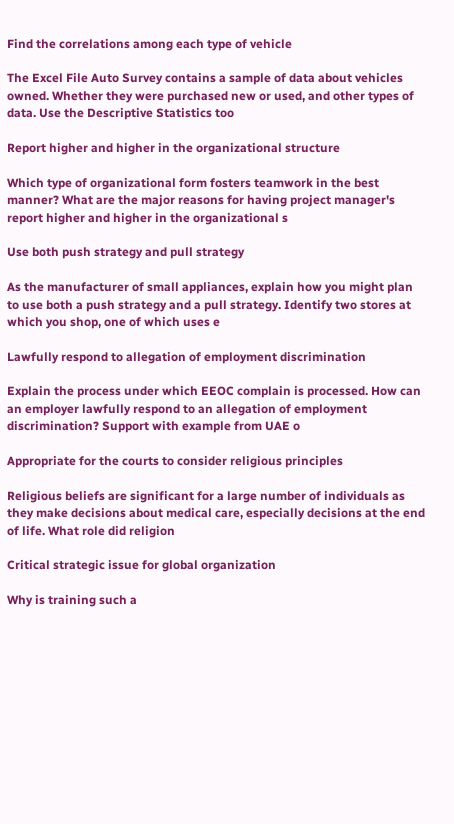Find the correlations among each type of vehicle

The Excel File Auto Survey contains a sample of data about vehicles owned. Whether they were purchased new or used, and other types of data. Use the Descriptive Statistics too

Report higher and higher in the organizational structure

Which type of organizational form fosters teamwork in the best manner? What are the major reasons for having project manager's report higher and higher in the organizational s

Use both push strategy and pull strategy

As the manufacturer of small appliances, explain how you might plan to use both a push strategy and a pull strategy. Identify two stores at which you shop, one of which uses e

Lawfully respond to allegation of employment discrimination

Explain the process under which EEOC complain is processed. How can an employer lawfully respond to an allegation of employment discrimination? Support with example from UAE o

Appropriate for the courts to consider religious principles

Religious beliefs are significant for a large number of individuals as they make decisions about medical care, especially decisions at the end of life. What role did religion

Critical strategic issue for global organization

Why is training such a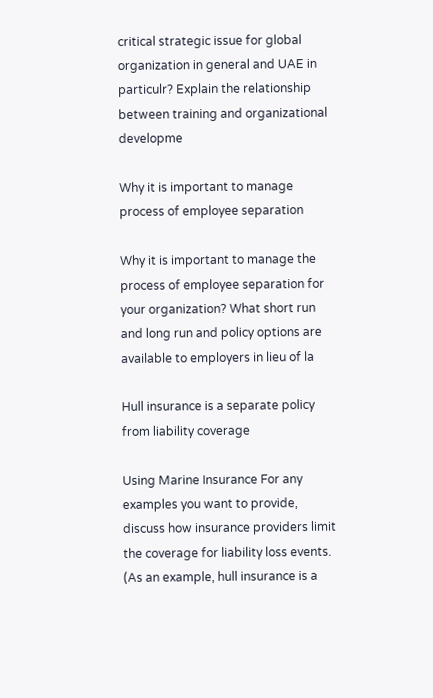critical strategic issue for global organization in general and UAE in particulr? Explain the relationship between training and organizational developme

Why it is important to manage process of employee separation

Why it is important to manage the process of employee separation for your organization? What short run and long run and policy options are available to employers in lieu of la

Hull insurance is a separate policy from liability coverage

Using Marine Insurance For any examples you want to provide, discuss how insurance providers limit the coverage for liability loss events. (As an example, hull insurance is a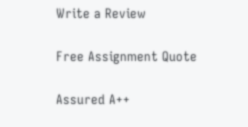Write a Review

Free Assignment Quote

Assured A++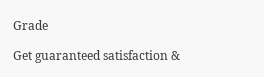Grade

Get guaranteed satisfaction &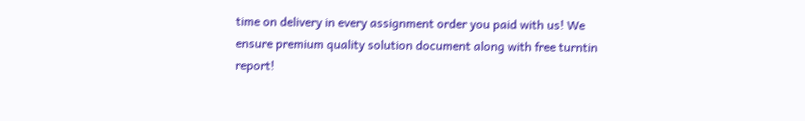time on delivery in every assignment order you paid with us! We ensure premium quality solution document along with free turntin report!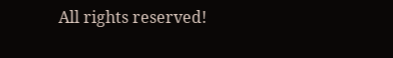All rights reserved!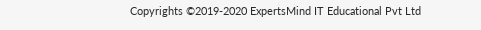Copyrights ©2019-2020 ExpertsMind IT Educational Pvt Ltd